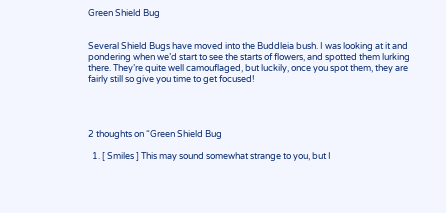Green Shield Bug


Several Shield Bugs have moved into the Buddleia bush. I was looking at it and pondering when we’d start to see the starts of flowers, and spotted them lurking there. They’re quite well camouflaged, but luckily, once you spot them, they are fairly still so give you time to get focused!




2 thoughts on “Green Shield Bug

  1. [ Smiles ] This may sound somewhat strange to you, but I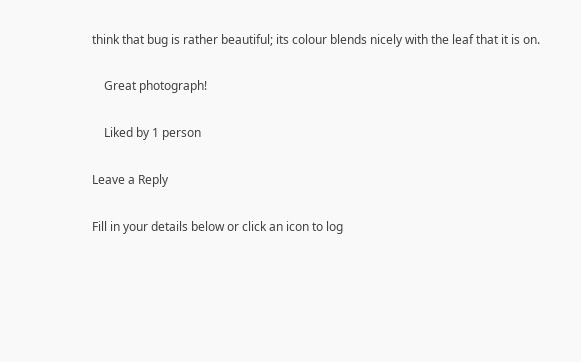think that bug is rather beautiful; its colour blends nicely with the leaf that it is on.

    Great photograph!

    Liked by 1 person

Leave a Reply

Fill in your details below or click an icon to log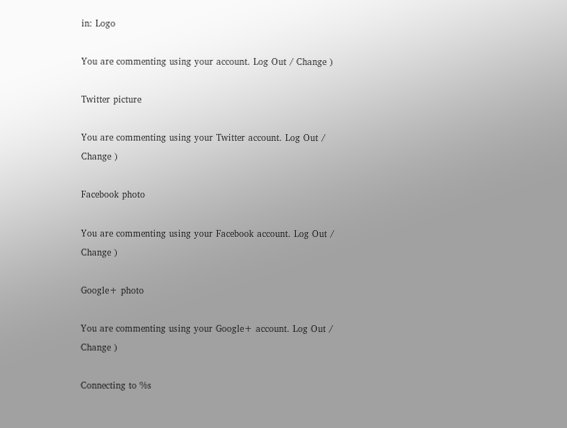in: Logo

You are commenting using your account. Log Out / Change )

Twitter picture

You are commenting using your Twitter account. Log Out / Change )

Facebook photo

You are commenting using your Facebook account. Log Out / Change )

Google+ photo

You are commenting using your Google+ account. Log Out / Change )

Connecting to %s